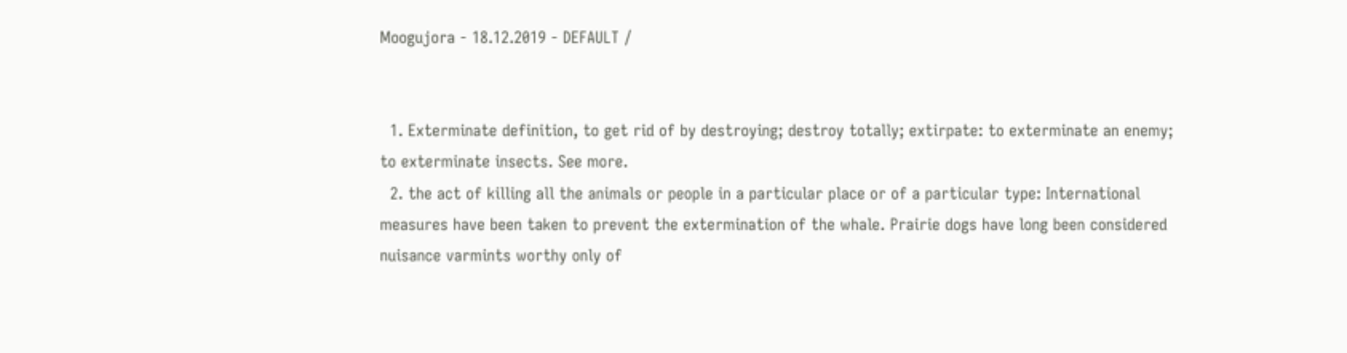Moogujora - 18.12.2019 - DEFAULT /


  1. Exterminate definition, to get rid of by destroying; destroy totally; extirpate: to exterminate an enemy; to exterminate insects. See more.
  2. the act of killing all the animals or people in a particular place or of a particular type: International measures have been taken to prevent the extermination of the whale. Prairie dogs have long been considered nuisance varmints worthy only of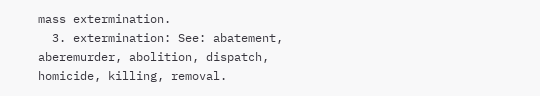mass extermination.
  3. extermination: See: abatement, aberemurder, abolition, dispatch, homicide, killing, removal.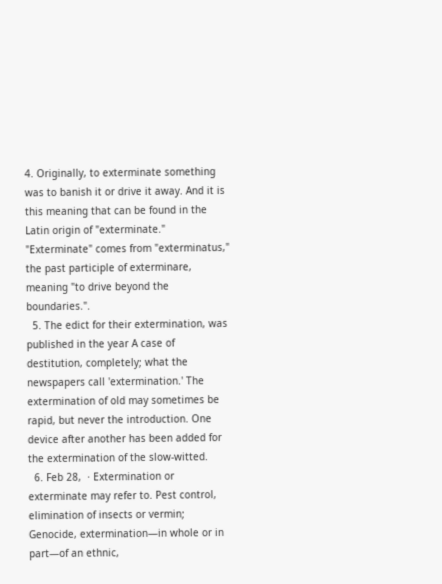4. Originally, to exterminate something was to banish it or drive it away. And it is this meaning that can be found in the Latin origin of "exterminate." "Exterminate" comes from "exterminatus," the past participle of exterminare, meaning "to drive beyond the boundaries.".
  5. The edict for their extermination, was published in the year A case of destitution, completely; what the newspapers call 'extermination.' The extermination of old may sometimes be rapid, but never the introduction. One device after another has been added for the extermination of the slow-witted.
  6. Feb 28,  · Extermination or exterminate may refer to. Pest control, elimination of insects or vermin; Genocide, extermination—in whole or in part—of an ethnic,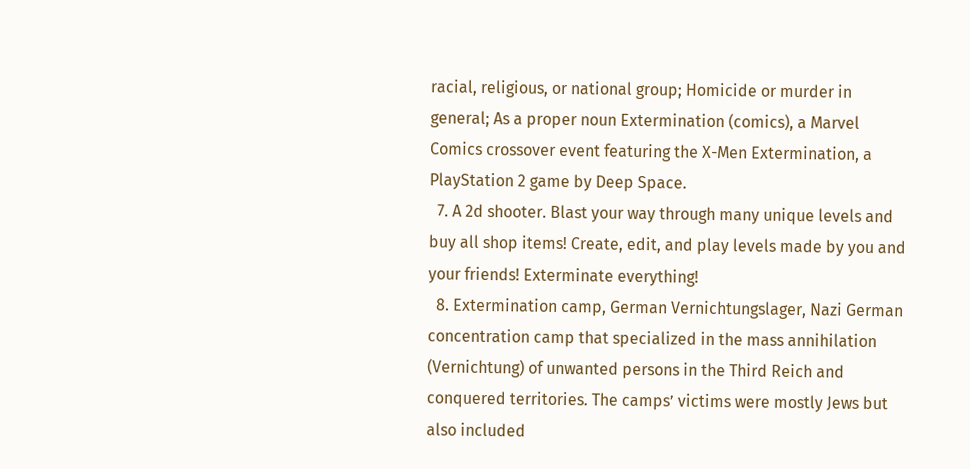racial, religious, or national group; Homicide or murder in general; As a proper noun Extermination (comics), a Marvel Comics crossover event featuring the X-Men Extermination, a PlayStation 2 game by Deep Space.
  7. A 2d shooter. Blast your way through many unique levels and buy all shop items! Create, edit, and play levels made by you and your friends! Exterminate everything!
  8. Extermination camp, German Vernichtungslager, Nazi German concentration camp that specialized in the mass annihilation (Vernichtung) of unwanted persons in the Third Reich and conquered territories. The camps’ victims were mostly Jews but also included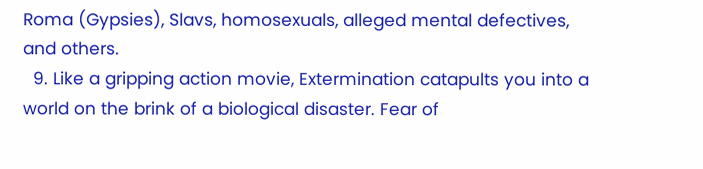Roma (Gypsies), Slavs, homosexuals, alleged mental defectives, and others.
  9. Like a gripping action movie, Extermination catapults you into a world on the brink of a biological disaster. Fear of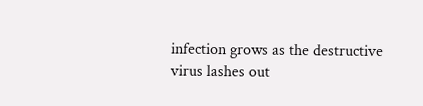infection grows as the destructive virus lashes out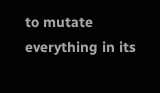to mutate everything in its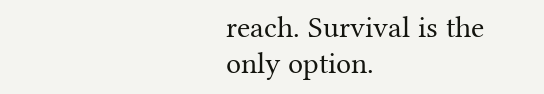reach. Survival is the only option.